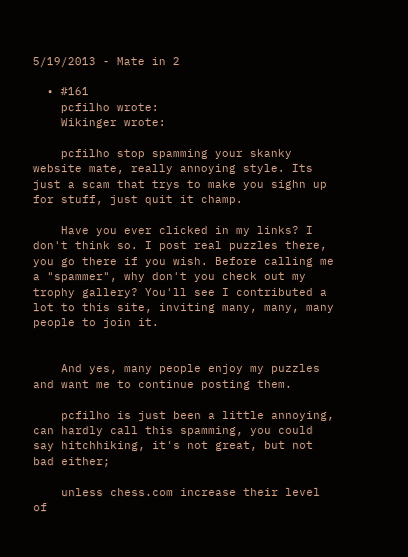5/19/2013 - Mate in 2

  • #161
    pcfilho wrote:
    Wikinger wrote:

    pcfilho stop spamming your skanky website mate, really annoying style. Its just a scam that trys to make you sighn up for stuff, just quit it champ.

    Have you ever clicked in my links? I don't think so. I post real puzzles there, you go there if you wish. Before calling me a "spammer", why don't you check out my trophy gallery? You'll see I contributed a lot to this site, inviting many, many, many people to join it.


    And yes, many people enjoy my puzzles and want me to continue posting them.

    pcfilho is just been a little annoying, can hardly call this spamming, you could say hitchhiking, it's not great, but not bad either;

    unless chess.com increase their level of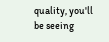quality, you'll be seeing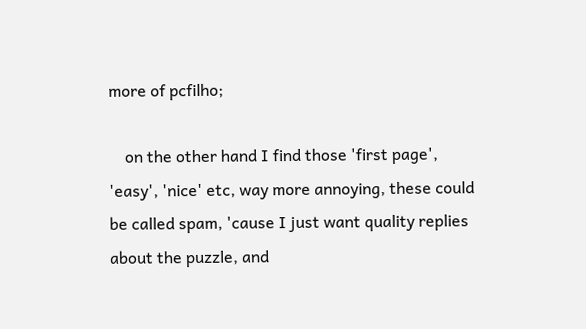more of pcfilho;

    on the other hand I find those 'first page', 'easy', 'nice' etc, way more annoying, these could be called spam, 'cause I just want quality replies about the puzzle, and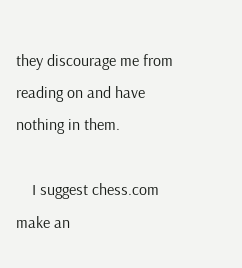they discourage me from reading on and have nothing in them.

    I suggest chess.com make an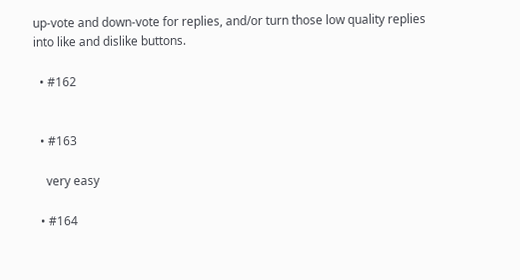up-vote and down-vote for replies, and/or turn those low quality replies into like and dislike buttons.

  • #162


  • #163

    very easy

  • #164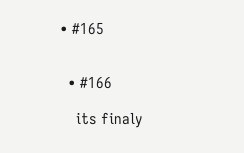• #165


  • #166

    its finaly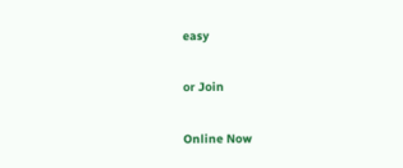easy

or Join

Online Now